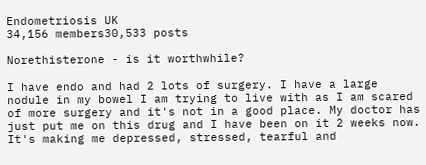Endometriosis UK
34,156 members30,533 posts

Norethisterone - is it worthwhile?

I have endo and had 2 lots of surgery. I have a large nodule in my bowel I am trying to live with as I am scared of more surgery and it's not in a good place. My doctor has just put me on this drug and I have been on it 2 weeks now. It's making me depressed, stressed, tearful and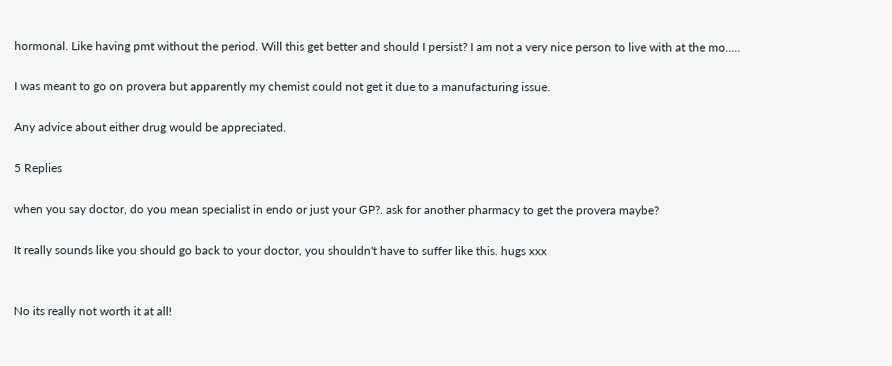hormonal. Like having pmt without the period. Will this get better and should I persist? I am not a very nice person to live with at the mo.....

I was meant to go on provera but apparently my chemist could not get it due to a manufacturing issue.

Any advice about either drug would be appreciated.

5 Replies

when you say doctor, do you mean specialist in endo or just your GP?. ask for another pharmacy to get the provera maybe?

It really sounds like you should go back to your doctor, you shouldn't have to suffer like this. hugs xxx


No its really not worth it at all!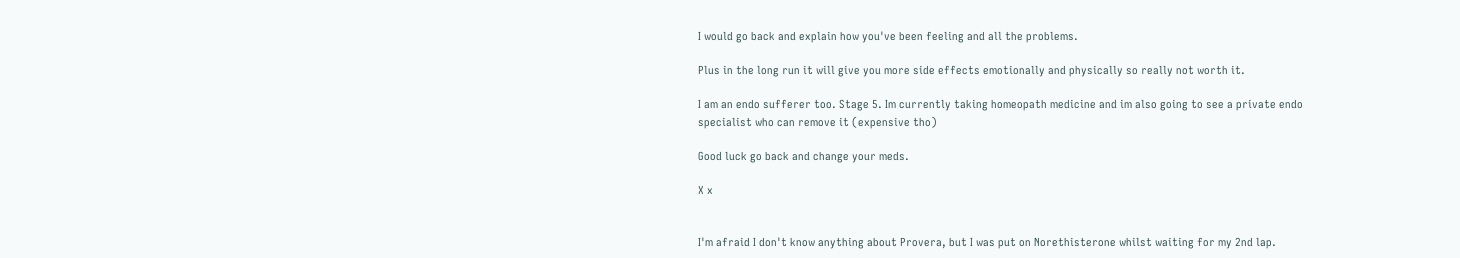I would go back and explain how you've been feeling and all the problems.

Plus in the long run it will give you more side effects emotionally and physically so really not worth it.

I am an endo sufferer too. Stage 5. Im currently taking homeopath medicine and im also going to see a private endo specialist who can remove it (expensive tho)

Good luck go back and change your meds.

X x


I'm afraid I don't know anything about Provera, but I was put on Norethisterone whilst waiting for my 2nd lap.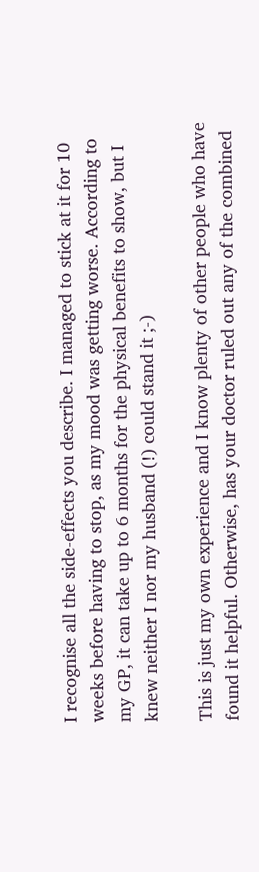I recognise all the side-effects you describe. I managed to stick at it for 10 weeks before having to stop, as my mood was getting worse. According to my GP, it can take up to 6 months for the physical benefits to show, but I knew neither I nor my husband (!) could stand it ;-)

This is just my own experience and I know plenty of other people who have found it helpful. Otherwise, has your doctor ruled out any of the combined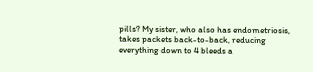pills? My sister, who also has endometriosis, takes packets back-to-back, reducing everything down to 4 bleeds a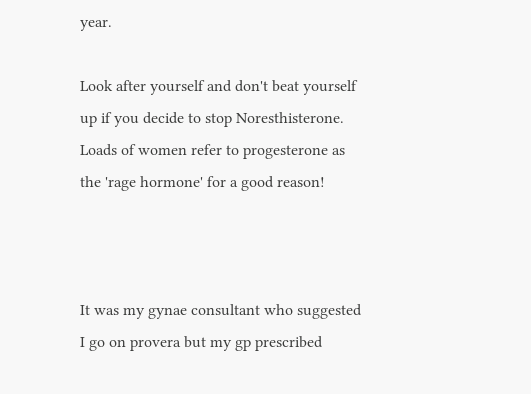year.

Look after yourself and don't beat yourself up if you decide to stop Noresthisterone. Loads of women refer to progesterone as the 'rage hormone' for a good reason!



It was my gynae consultant who suggested I go on provera but my gp prescribed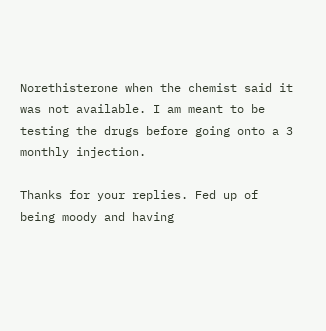Norethisterone when the chemist said it was not available. I am meant to be testing the drugs before going onto a 3 monthly injection.

Thanks for your replies. Fed up of being moody and having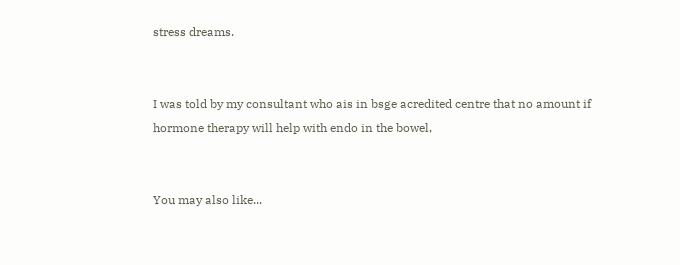stress dreams.


I was told by my consultant who ais in bsge acredited centre that no amount if hormone therapy will help with endo in the bowel,


You may also like...